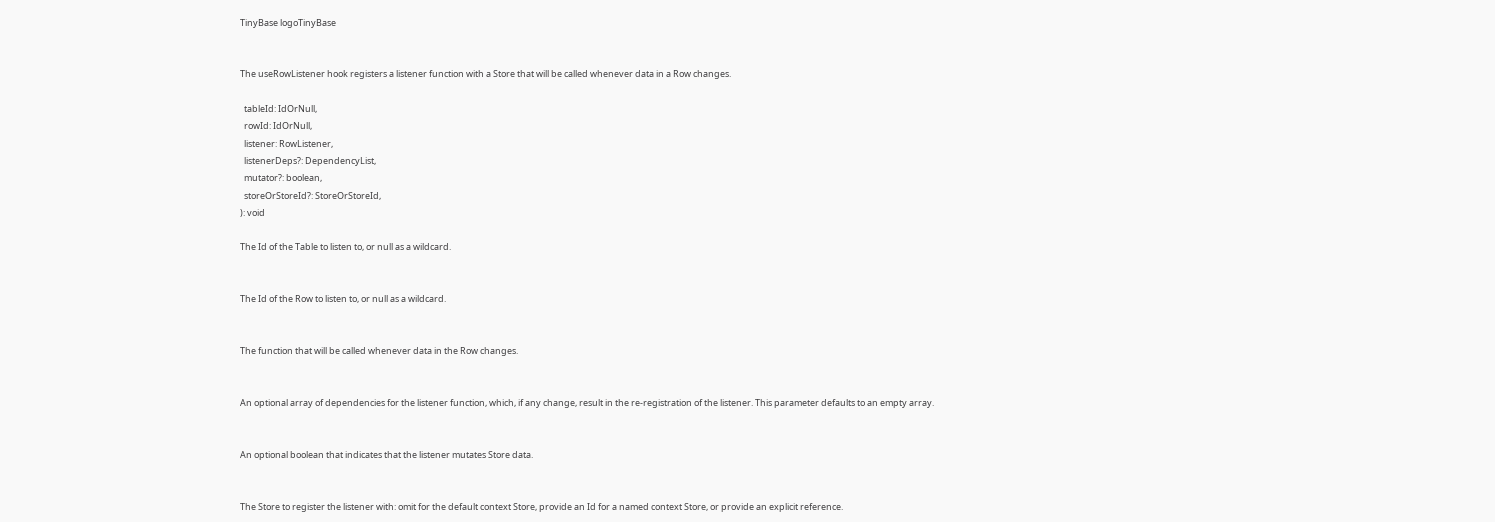TinyBase logoTinyBase


The useRowListener hook registers a listener function with a Store that will be called whenever data in a Row changes.

  tableId: IdOrNull,
  rowId: IdOrNull,
  listener: RowListener,
  listenerDeps?: DependencyList,
  mutator?: boolean,
  storeOrStoreId?: StoreOrStoreId,
): void

The Id of the Table to listen to, or null as a wildcard.


The Id of the Row to listen to, or null as a wildcard.


The function that will be called whenever data in the Row changes.


An optional array of dependencies for the listener function, which, if any change, result in the re-registration of the listener. This parameter defaults to an empty array.


An optional boolean that indicates that the listener mutates Store data.


The Store to register the listener with: omit for the default context Store, provide an Id for a named context Store, or provide an explicit reference.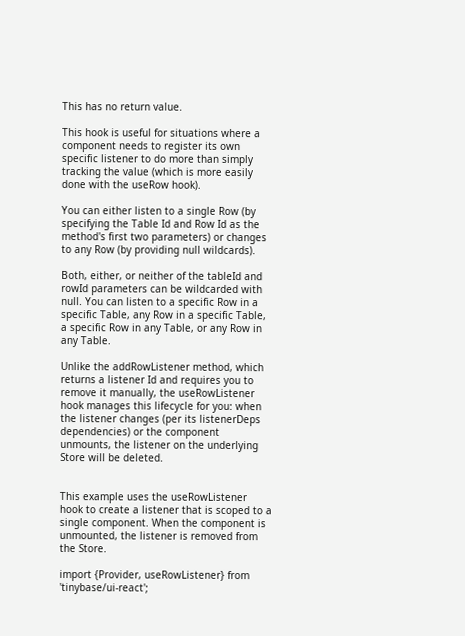This has no return value.

This hook is useful for situations where a component needs to register its own specific listener to do more than simply tracking the value (which is more easily done with the useRow hook).

You can either listen to a single Row (by specifying the Table Id and Row Id as the method's first two parameters) or changes to any Row (by providing null wildcards).

Both, either, or neither of the tableId and rowId parameters can be wildcarded with null. You can listen to a specific Row in a specific Table, any Row in a specific Table, a specific Row in any Table, or any Row in any Table.

Unlike the addRowListener method, which returns a listener Id and requires you to remove it manually, the useRowListener hook manages this lifecycle for you: when the listener changes (per its listenerDeps dependencies) or the component unmounts, the listener on the underlying Store will be deleted.


This example uses the useRowListener hook to create a listener that is scoped to a single component. When the component is unmounted, the listener is removed from the Store.

import {Provider, useRowListener} from 'tinybase/ui-react';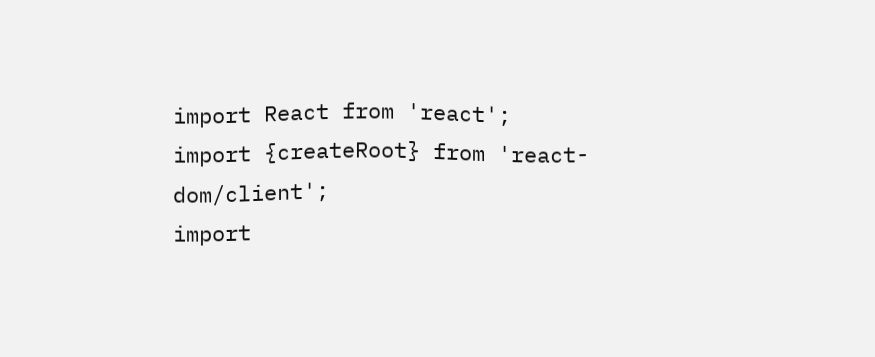import React from 'react';
import {createRoot} from 'react-dom/client';
import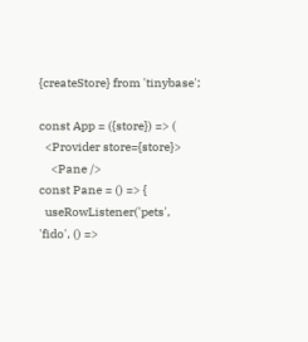{createStore} from 'tinybase';

const App = ({store}) => (
  <Provider store={store}>
    <Pane />
const Pane = () => {
  useRowListener('pets', 'fido', () =>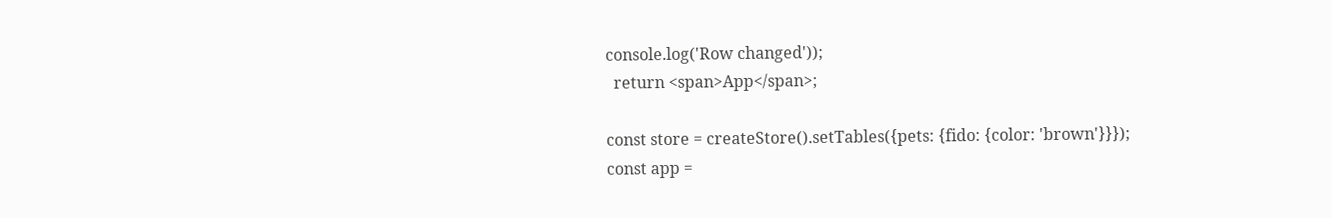console.log('Row changed'));
  return <span>App</span>;

const store = createStore().setTables({pets: {fido: {color: 'brown'}}});
const app =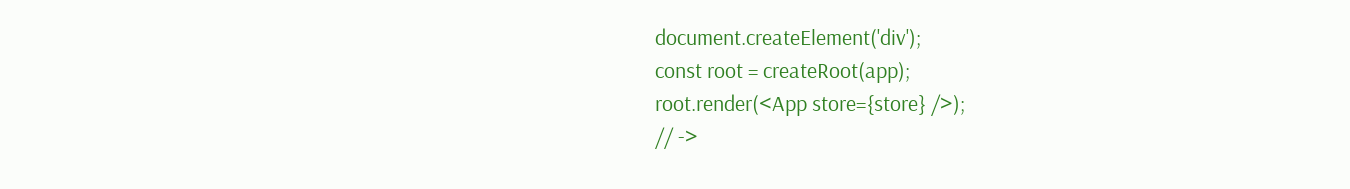document.createElement('div');
const root = createRoot(app);
root.render(<App store={store} />);
// ->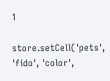1

store.setCell('pets', 'fido', 'color',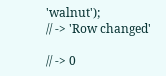'walnut');
// -> 'Row changed'

// -> 0